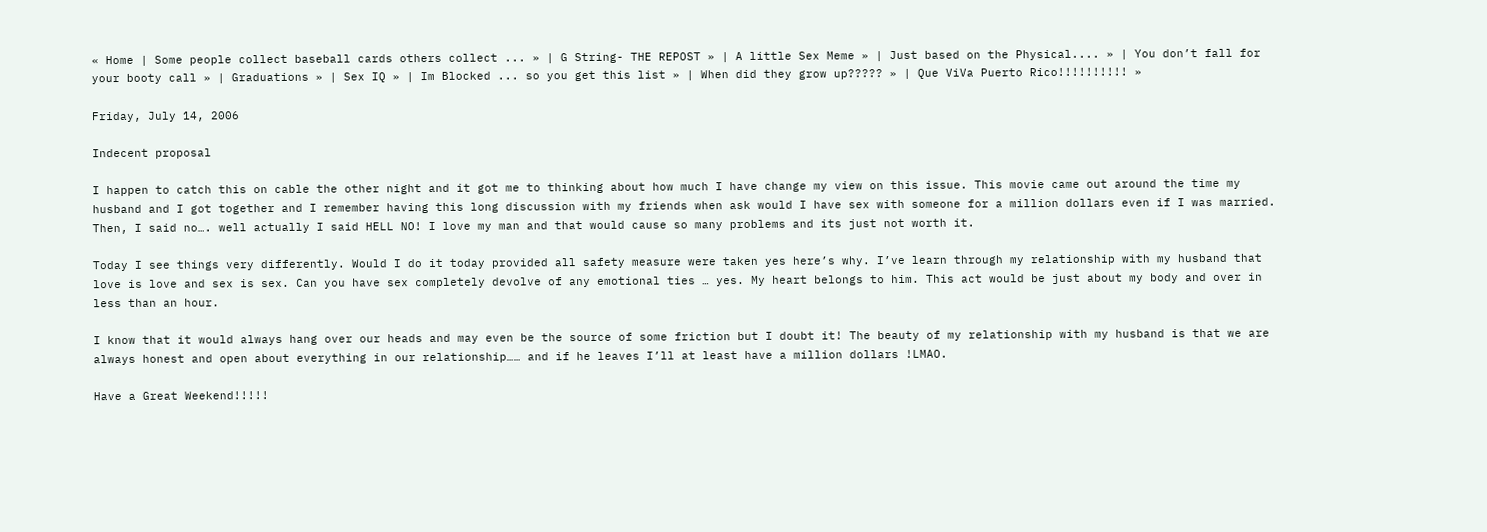« Home | Some people collect baseball cards others collect ... » | G String- THE REPOST » | A little Sex Meme » | Just based on the Physical.... » | You don’t fall for your booty call » | Graduations » | Sex IQ » | Im Blocked ... so you get this list » | When did they grow up????? » | Que ViVa Puerto Rico!!!!!!!!!! »

Friday, July 14, 2006

Indecent proposal

I happen to catch this on cable the other night and it got me to thinking about how much I have change my view on this issue. This movie came out around the time my husband and I got together and I remember having this long discussion with my friends when ask would I have sex with someone for a million dollars even if I was married. Then, I said no…. well actually I said HELL NO! I love my man and that would cause so many problems and its just not worth it.

Today I see things very differently. Would I do it today provided all safety measure were taken yes here’s why. I’ve learn through my relationship with my husband that love is love and sex is sex. Can you have sex completely devolve of any emotional ties … yes. My heart belongs to him. This act would be just about my body and over in less than an hour.

I know that it would always hang over our heads and may even be the source of some friction but I doubt it! The beauty of my relationship with my husband is that we are always honest and open about everything in our relationship…… and if he leaves I’ll at least have a million dollars !LMAO.

Have a Great Weekend!!!!!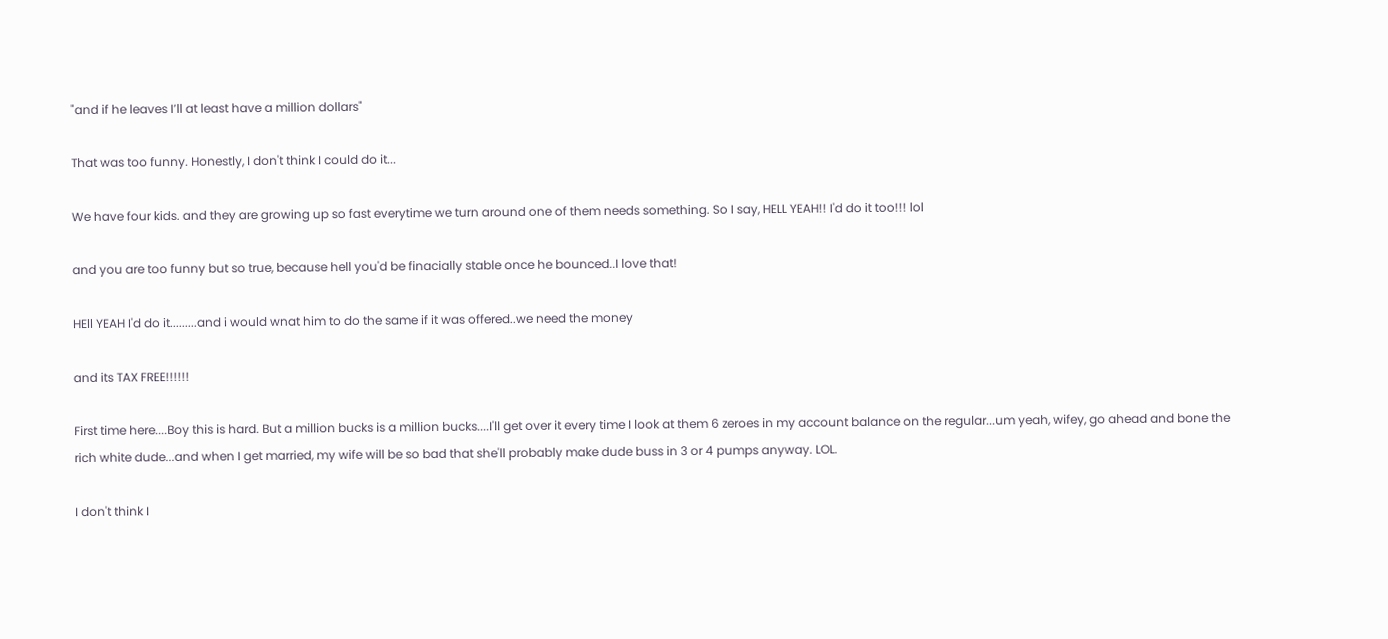"and if he leaves I’ll at least have a million dollars"

That was too funny. Honestly, I don't think I could do it...

We have four kids. and they are growing up so fast everytime we turn around one of them needs something. So I say, HELL YEAH!! I'd do it too!!! lol

and you are too funny but so true, because hell you'd be finacially stable once he bounced..I love that!

HEll YEAH I'd do it.........and i would wnat him to do the same if it was offered..we need the money

and its TAX FREE!!!!!!

First time here....Boy this is hard. But a million bucks is a million bucks....I'll get over it every time I look at them 6 zeroes in my account balance on the regular...um yeah, wifey, go ahead and bone the rich white dude...and when I get married, my wife will be so bad that she'll probably make dude buss in 3 or 4 pumps anyway. LOL.

I don't think I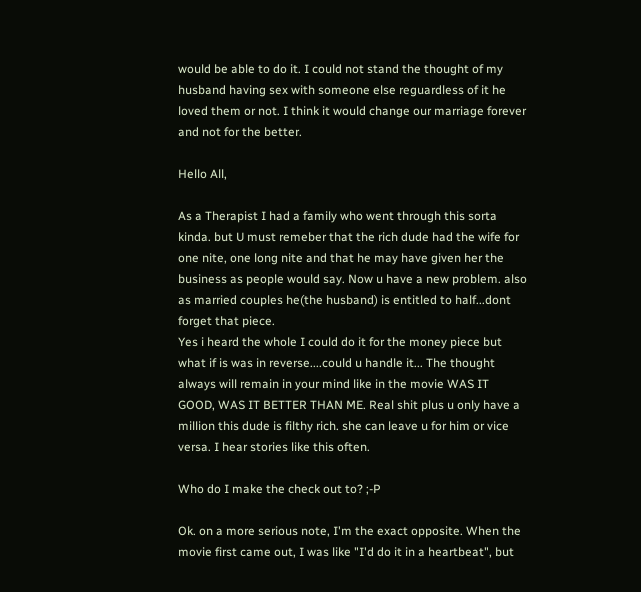would be able to do it. I could not stand the thought of my husband having sex with someone else reguardless of it he loved them or not. I think it would change our marriage forever and not for the better.

Hello All,

As a Therapist I had a family who went through this sorta kinda. but U must remeber that the rich dude had the wife for one nite, one long nite and that he may have given her the business as people would say. Now u have a new problem. also as married couples he(the husband) is entitled to half...dont forget that piece.
Yes i heard the whole I could do it for the money piece but what if is was in reverse....could u handle it... The thought always will remain in your mind like in the movie WAS IT GOOD, WAS IT BETTER THAN ME. Real shit plus u only have a million this dude is filthy rich. she can leave u for him or vice versa. I hear stories like this often.

Who do I make the check out to? ;-P

Ok. on a more serious note, I'm the exact opposite. When the movie first came out, I was like "I'd do it in a heartbeat", but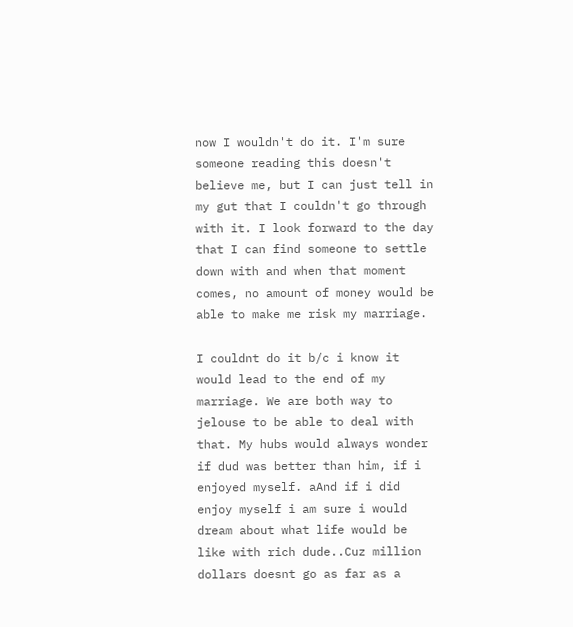now I wouldn't do it. I'm sure someone reading this doesn't believe me, but I can just tell in my gut that I couldn't go through with it. I look forward to the day that I can find someone to settle down with and when that moment comes, no amount of money would be able to make me risk my marriage.

I couldnt do it b/c i know it would lead to the end of my marriage. We are both way to jelouse to be able to deal with that. My hubs would always wonder if dud was better than him, if i enjoyed myself. aAnd if i did enjoy myself i am sure i would dream about what life would be like with rich dude..Cuz million dollars doesnt go as far as a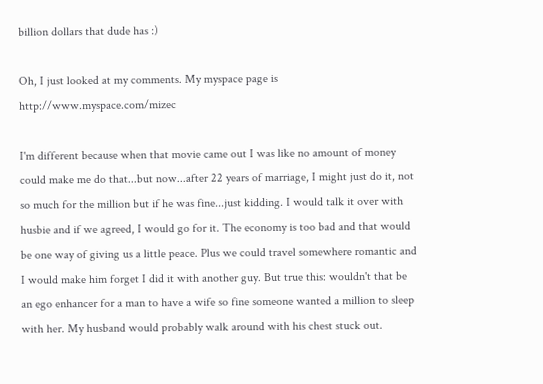billion dollars that dude has :)

Oh, I just looked at my comments. My myspace page is http://www.myspace.com/mizec

I'm different because when that movie came out I was like no amount of money could make me do that...but now...after 22 years of marriage, I might just do it, not so much for the million but if he was fine...just kidding. I would talk it over with husbie and if we agreed, I would go for it. The economy is too bad and that would be one way of giving us a little peace. Plus we could travel somewhere romantic and I would make him forget I did it with another guy. But true this: wouldn't that be an ego enhancer for a man to have a wife so fine someone wanted a million to sleep with her. My husband would probably walk around with his chest stuck out.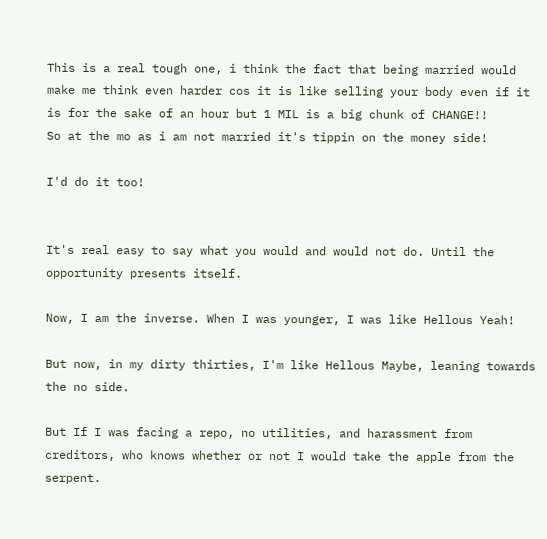This is a real tough one, i think the fact that being married would make me think even harder cos it is like selling your body even if it is for the sake of an hour but 1 MIL is a big chunk of CHANGE!!
So at the mo as i am not married it's tippin on the money side!

I'd do it too!


It's real easy to say what you would and would not do. Until the opportunity presents itself.

Now, I am the inverse. When I was younger, I was like Hellous Yeah!

But now, in my dirty thirties, I'm like Hellous Maybe, leaning towards the no side.

But If I was facing a repo, no utilities, and harassment from creditors, who knows whether or not I would take the apple from the serpent.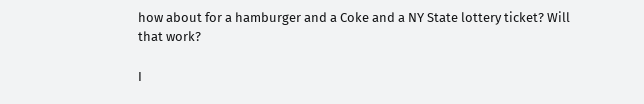how about for a hamburger and a Coke and a NY State lottery ticket? Will that work?

I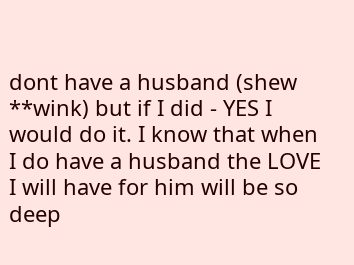dont have a husband (shew **wink) but if I did - YES I would do it. I know that when I do have a husband the LOVE I will have for him will be so deep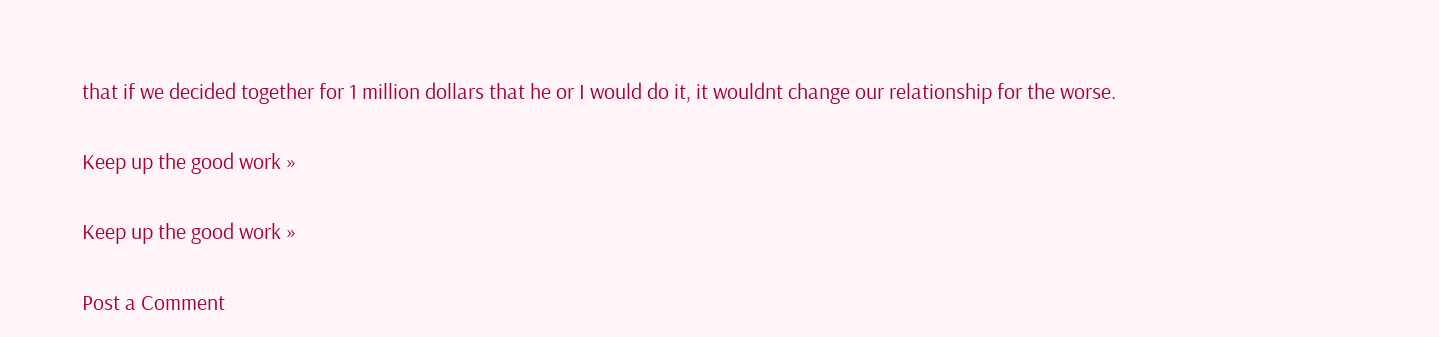that if we decided together for 1 million dollars that he or I would do it, it wouldnt change our relationship for the worse.

Keep up the good work »

Keep up the good work »

Post a Comment